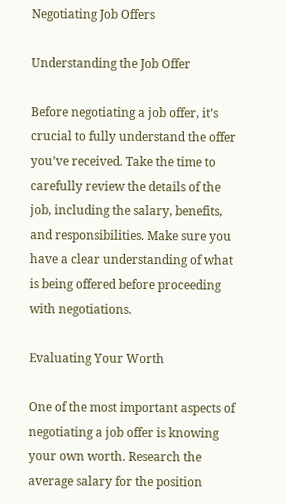Negotiating Job Offers

Understanding the Job Offer

Before negotiating a job offer, it’s crucial to fully understand the offer you’ve received. Take the time to carefully review the details of the job, including the salary, benefits, and responsibilities. Make sure you have a clear understanding of what is being offered before proceeding with negotiations.

Evaluating Your Worth

One of the most important aspects of negotiating a job offer is knowing your own worth. Research the average salary for the position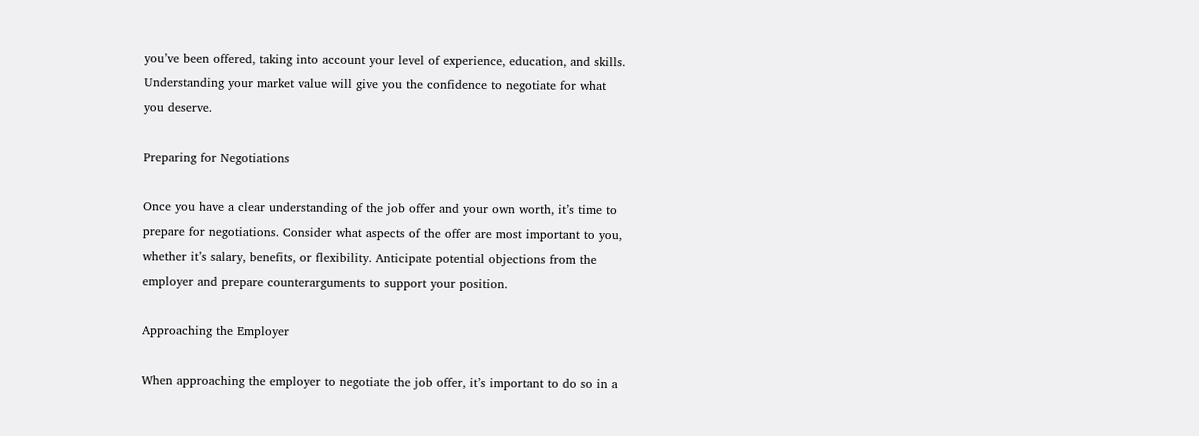you’ve been offered, taking into account your level of experience, education, and skills. Understanding your market value will give you the confidence to negotiate for what you deserve.

Preparing for Negotiations

Once you have a clear understanding of the job offer and your own worth, it’s time to prepare for negotiations. Consider what aspects of the offer are most important to you, whether it’s salary, benefits, or flexibility. Anticipate potential objections from the employer and prepare counterarguments to support your position.

Approaching the Employer

When approaching the employer to negotiate the job offer, it’s important to do so in a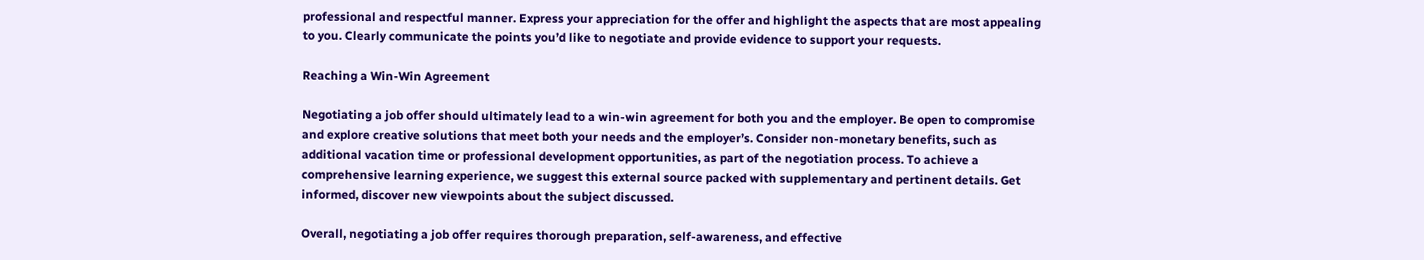professional and respectful manner. Express your appreciation for the offer and highlight the aspects that are most appealing to you. Clearly communicate the points you’d like to negotiate and provide evidence to support your requests.

Reaching a Win-Win Agreement

Negotiating a job offer should ultimately lead to a win-win agreement for both you and the employer. Be open to compromise and explore creative solutions that meet both your needs and the employer’s. Consider non-monetary benefits, such as additional vacation time or professional development opportunities, as part of the negotiation process. To achieve a comprehensive learning experience, we suggest this external source packed with supplementary and pertinent details. Get informed, discover new viewpoints about the subject discussed.

Overall, negotiating a job offer requires thorough preparation, self-awareness, and effective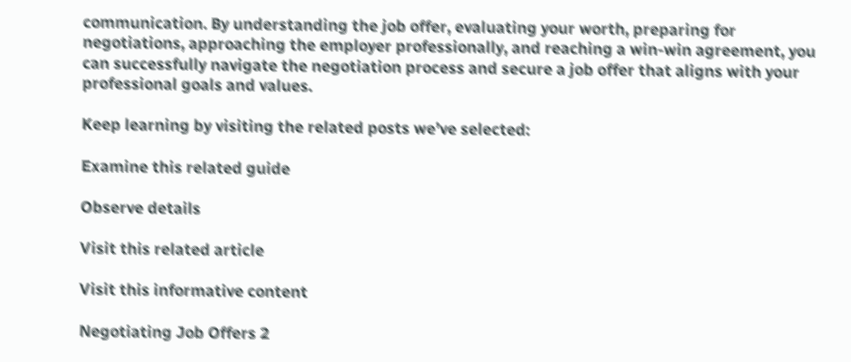communication. By understanding the job offer, evaluating your worth, preparing for negotiations, approaching the employer professionally, and reaching a win-win agreement, you can successfully navigate the negotiation process and secure a job offer that aligns with your professional goals and values.

Keep learning by visiting the related posts we’ve selected:

Examine this related guide

Observe details

Visit this related article

Visit this informative content

Negotiating Job Offers 2